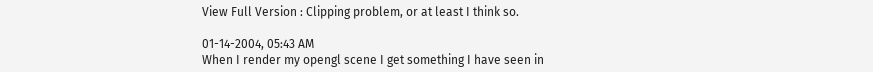View Full Version : Clipping problem, or at least I think so.

01-14-2004, 05:43 AM
When I render my opengl scene I get something I have seen in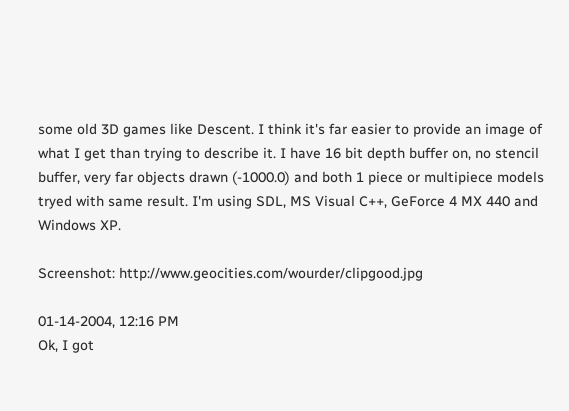some old 3D games like Descent. I think it's far easier to provide an image of what I get than trying to describe it. I have 16 bit depth buffer on, no stencil buffer, very far objects drawn (-1000.0) and both 1 piece or multipiece models tryed with same result. I'm using SDL, MS Visual C++, GeForce 4 MX 440 and Windows XP.

Screenshot: http://www.geocities.com/wourder/clipgood.jpg

01-14-2004, 12:16 PM
Ok, I got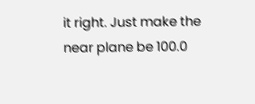it right. Just make the near plane be 100.0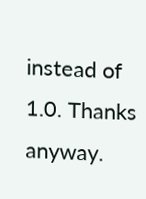instead of 1.0. Thanks anyway.